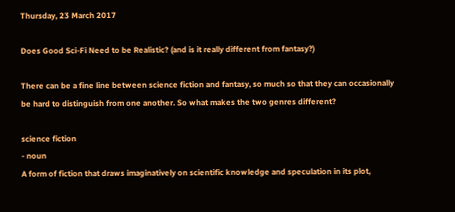Thursday, 23 March 2017

Does Good Sci-Fi Need to be Realistic? (and is it really different from fantasy?)

There can be a fine line between science fiction and fantasy, so much so that they can occasionally be hard to distinguish from one another. So what makes the two genres different?

science fiction
- noun
A form of fiction that draws imaginatively on scientific knowledge and speculation in its plot,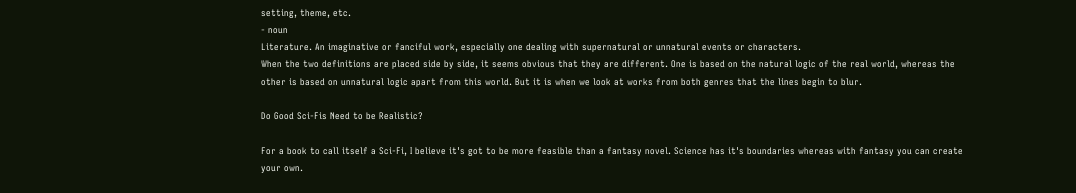setting, theme, etc.
- noun
Literature. An imaginative or fanciful work, especially one dealing with supernatural or unnatural events or characters.
When the two definitions are placed side by side, it seems obvious that they are different. One is based on the natural logic of the real world, whereas the other is based on unnatural logic apart from this world. But it is when we look at works from both genres that the lines begin to blur.

Do Good Sci-Fis Need to be Realistic?

For a book to call itself a Sci-Fi, I believe it's got to be more feasible than a fantasy novel. Science has it's boundaries whereas with fantasy you can create your own.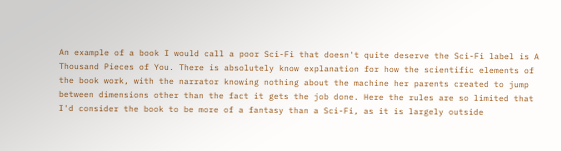An example of a book I would call a poor Sci-Fi that doesn't quite deserve the Sci-Fi label is A Thousand Pieces of You. There is absolutely know explanation for how the scientific elements of the book work, with the narrator knowing nothing about the machine her parents created to jump between dimensions other than the fact it gets the job done. Here the rules are so limited that I'd consider the book to be more of a fantasy than a Sci-Fi, as it is largely outside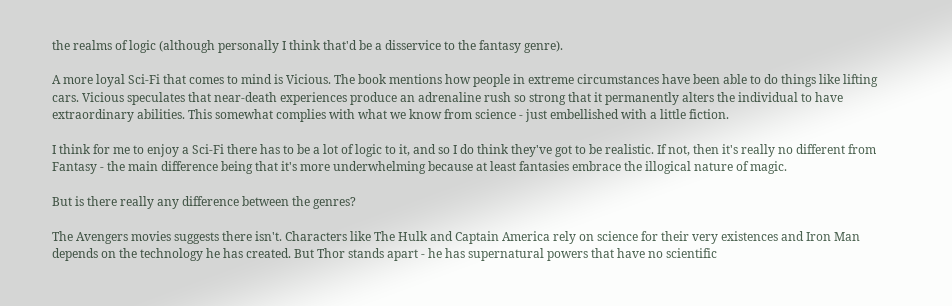the realms of logic (although personally I think that'd be a disservice to the fantasy genre).

A more loyal Sci-Fi that comes to mind is Vicious. The book mentions how people in extreme circumstances have been able to do things like lifting cars. Vicious speculates that near-death experiences produce an adrenaline rush so strong that it permanently alters the individual to have extraordinary abilities. This somewhat complies with what we know from science - just embellished with a little fiction.

I think for me to enjoy a Sci-Fi there has to be a lot of logic to it, and so I do think they've got to be realistic. If not, then it's really no different from Fantasy - the main difference being that it's more underwhelming because at least fantasies embrace the illogical nature of magic.

But is there really any difference between the genres?

The Avengers movies suggests there isn't. Characters like The Hulk and Captain America rely on science for their very existences and Iron Man depends on the technology he has created. But Thor stands apart - he has supernatural powers that have no scientific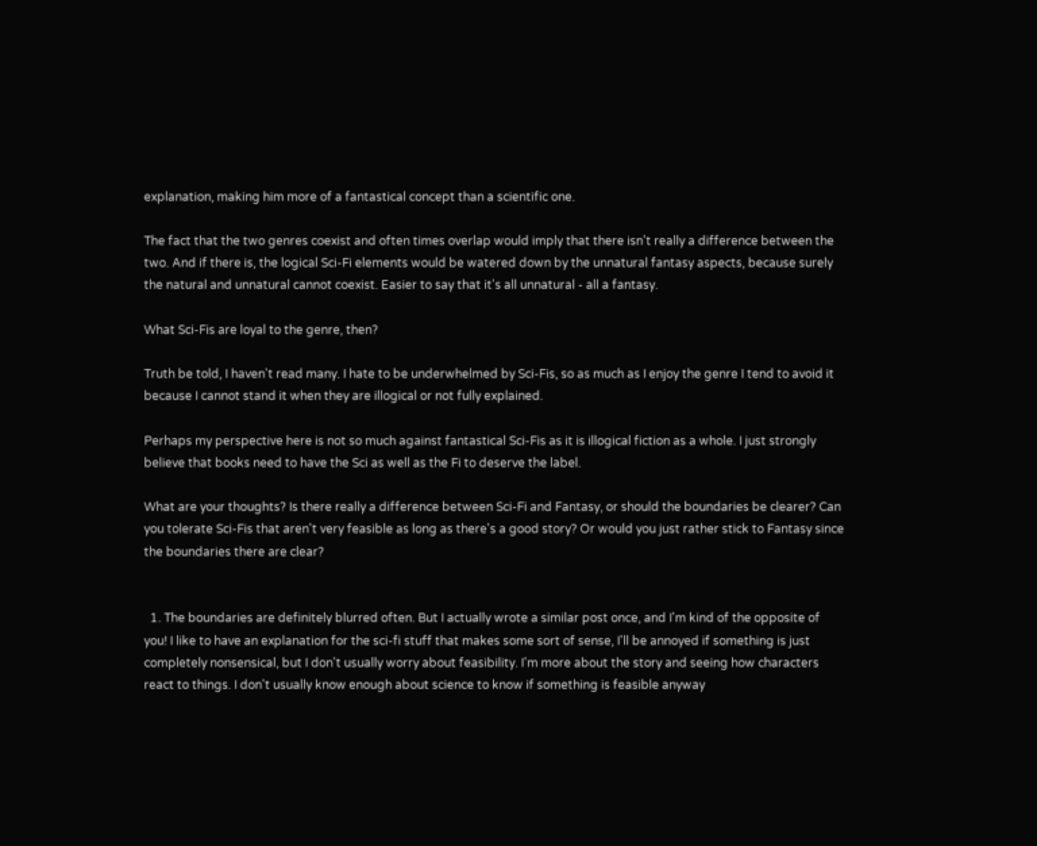explanation, making him more of a fantastical concept than a scientific one.

The fact that the two genres coexist and often times overlap would imply that there isn't really a difference between the two. And if there is, the logical Sci-Fi elements would be watered down by the unnatural fantasy aspects, because surely the natural and unnatural cannot coexist. Easier to say that it's all unnatural - all a fantasy.

What Sci-Fis are loyal to the genre, then?

Truth be told, I haven't read many. I hate to be underwhelmed by Sci-Fis, so as much as I enjoy the genre I tend to avoid it because I cannot stand it when they are illogical or not fully explained.

Perhaps my perspective here is not so much against fantastical Sci-Fis as it is illogical fiction as a whole. I just strongly believe that books need to have the Sci as well as the Fi to deserve the label.

What are your thoughts? Is there really a difference between Sci-Fi and Fantasy, or should the boundaries be clearer? Can you tolerate Sci-Fis that aren't very feasible as long as there's a good story? Or would you just rather stick to Fantasy since the boundaries there are clear?


  1. The boundaries are definitely blurred often. But I actually wrote a similar post once, and I'm kind of the opposite of you! I like to have an explanation for the sci-fi stuff that makes some sort of sense, I'll be annoyed if something is just completely nonsensical, but I don't usually worry about feasibility. I'm more about the story and seeing how characters react to things. I don't usually know enough about science to know if something is feasible anyway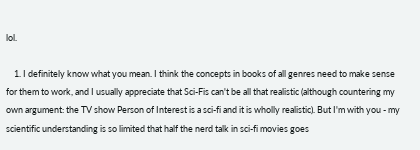lol.

    1. I definitely know what you mean. I think the concepts in books of all genres need to make sense for them to work, and I usually appreciate that Sci-Fis can't be all that realistic (although countering my own argument: the TV show Person of Interest is a sci-fi and it is wholly realistic). But I'm with you - my scientific understanding is so limited that half the nerd talk in sci-fi movies goes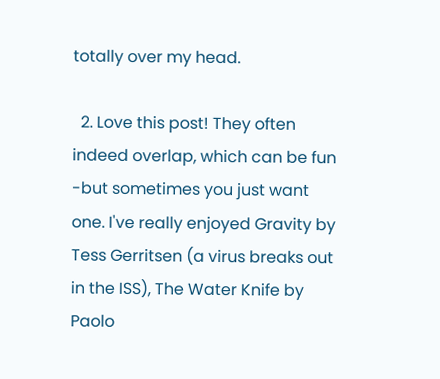totally over my head.

  2. Love this post! They often indeed overlap, which can be fun -but sometimes you just want one. I've really enjoyed Gravity by Tess Gerritsen (a virus breaks out in the ISS), The Water Knife by Paolo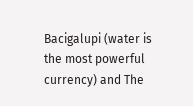Bacigalupi (water is the most powerful currency) and The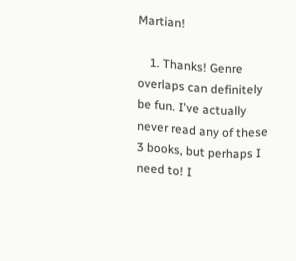Martian!

    1. Thanks! Genre overlaps can definitely be fun. I've actually never read any of these 3 books, but perhaps I need to! I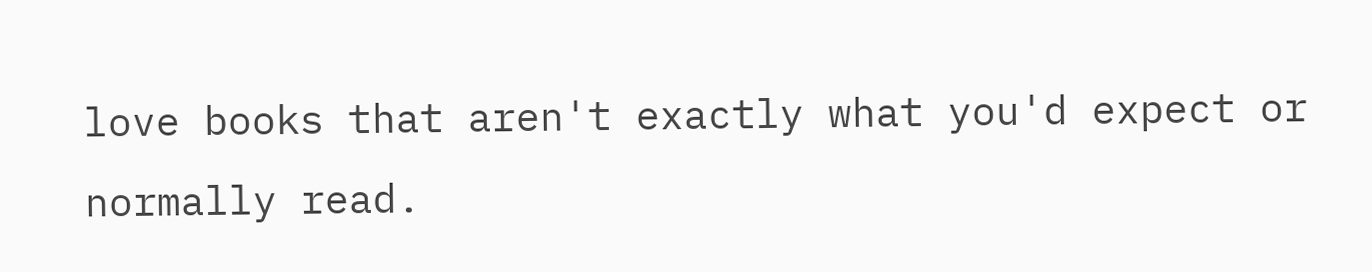love books that aren't exactly what you'd expect or normally read.